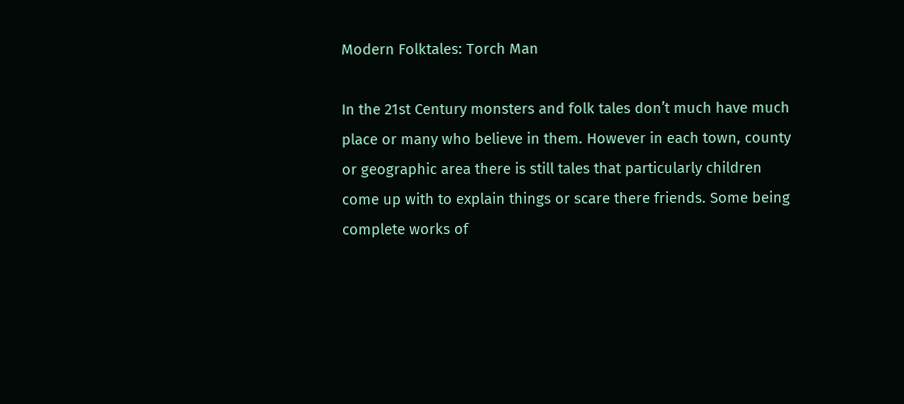Modern Folktales: Torch Man

In the 21st Century monsters and folk tales don’t much have much place or many who believe in them. However in each town, county or geographic area there is still tales that particularly children come up with to explain things or scare there friends. Some being complete works of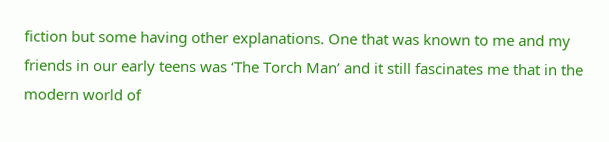fiction but some having other explanations. One that was known to me and my friends in our early teens was ‘The Torch Man’ and it still fascinates me that in the modern world of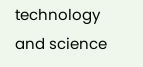technology and science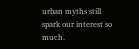urban myths still spark our interest so much.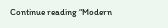Continue reading “Modern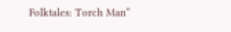Folktales: Torch Man”